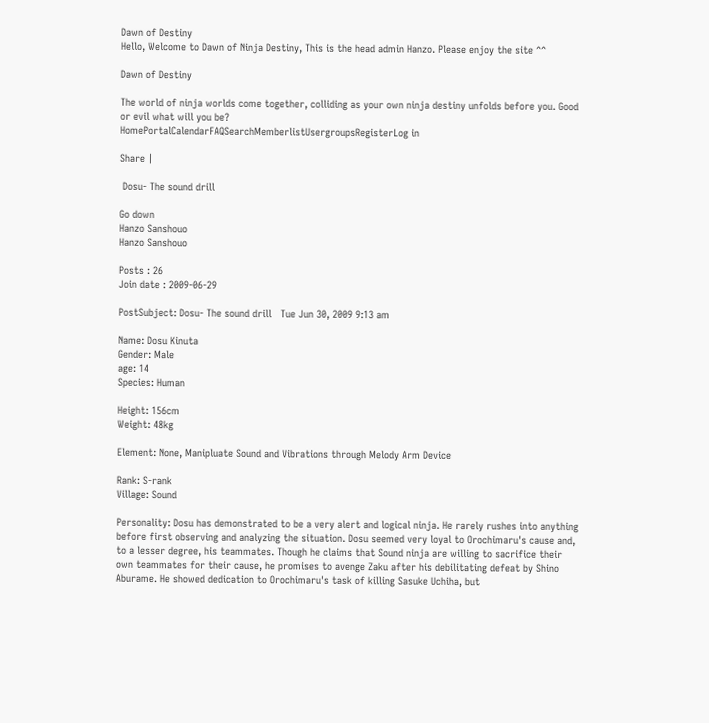Dawn of Destiny
Hello, Welcome to Dawn of Ninja Destiny, This is the head admin Hanzo. Please enjoy the site ^^

Dawn of Destiny

The world of ninja worlds come together, colliding as your own ninja destiny unfolds before you. Good or evil what will you be?
HomePortalCalendarFAQSearchMemberlistUsergroupsRegisterLog in

Share |

 Dosu- The sound drill

Go down
Hanzo Sanshouo
Hanzo Sanshouo

Posts : 26
Join date : 2009-06-29

PostSubject: Dosu- The sound drill   Tue Jun 30, 2009 9:13 am

Name: Dosu Kinuta
Gender: Male
age: 14
Species: Human

Height: 156cm
Weight: 48kg

Element: None, Manipluate Sound and Vibrations through Melody Arm Device

Rank: S-rank
Village: Sound

Personality: Dosu has demonstrated to be a very alert and logical ninja. He rarely rushes into anything before first observing and analyzing the situation. Dosu seemed very loyal to Orochimaru's cause and, to a lesser degree, his teammates. Though he claims that Sound ninja are willing to sacrifice their own teammates for their cause, he promises to avenge Zaku after his debilitating defeat by Shino Aburame. He showed dedication to Orochimaru's task of killing Sasuke Uchiha, but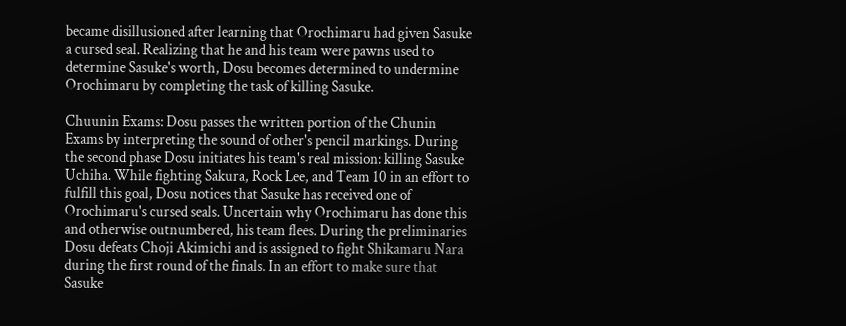became disillusioned after learning that Orochimaru had given Sasuke a cursed seal. Realizing that he and his team were pawns used to determine Sasuke's worth, Dosu becomes determined to undermine Orochimaru by completing the task of killing Sasuke.

Chuunin Exams: Dosu passes the written portion of the Chunin Exams by interpreting the sound of other's pencil markings. During the second phase Dosu initiates his team's real mission: killing Sasuke Uchiha. While fighting Sakura, Rock Lee, and Team 10 in an effort to fulfill this goal, Dosu notices that Sasuke has received one of Orochimaru's cursed seals. Uncertain why Orochimaru has done this and otherwise outnumbered, his team flees. During the preliminaries Dosu defeats Choji Akimichi and is assigned to fight Shikamaru Nara during the first round of the finals. In an effort to make sure that Sasuke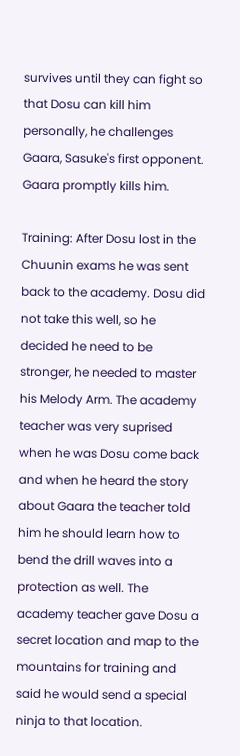survives until they can fight so that Dosu can kill him personally, he challenges Gaara, Sasuke's first opponent. Gaara promptly kills him.

Training: After Dosu lost in the Chuunin exams he was sent back to the academy. Dosu did not take this well, so he decided he need to be stronger, he needed to master his Melody Arm. The academy teacher was very suprised when he was Dosu come back and when he heard the story about Gaara the teacher told him he should learn how to bend the drill waves into a protection as well. The academy teacher gave Dosu a secret location and map to the mountains for training and said he would send a special ninja to that location.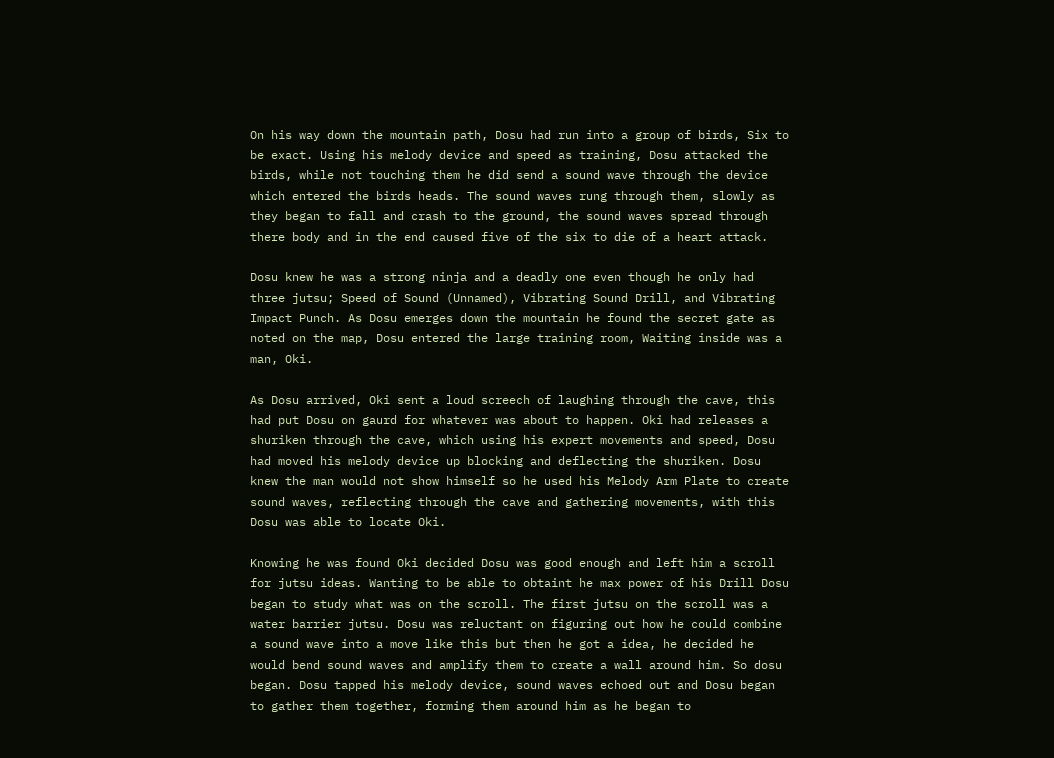On his way down the mountain path, Dosu had run into a group of birds, Six to be exact. Using his melody device and speed as training, Dosu attacked the birds, while not touching them he did send a sound wave through the device which entered the birds heads. The sound waves rung through them, slowly as they began to fall and crash to the ground, the sound waves spread through there body and in the end caused five of the six to die of a heart attack.

Dosu knew he was a strong ninja and a deadly one even though he only had three jutsu; Speed of Sound (Unnamed), Vibrating Sound Drill, and Vibrating Impact Punch. As Dosu emerges down the mountain he found the secret gate as noted on the map, Dosu entered the large training room, Waiting inside was a man, Oki.

As Dosu arrived, Oki sent a loud screech of laughing through the cave, this had put Dosu on gaurd for whatever was about to happen. Oki had releases a shuriken through the cave, which using his expert movements and speed, Dosu had moved his melody device up blocking and deflecting the shuriken. Dosu knew the man would not show himself so he used his Melody Arm Plate to create sound waves, reflecting through the cave and gathering movements, with this Dosu was able to locate Oki.

Knowing he was found Oki decided Dosu was good enough and left him a scroll for jutsu ideas. Wanting to be able to obtaint he max power of his Drill Dosu began to study what was on the scroll. The first jutsu on the scroll was a water barrier jutsu. Dosu was reluctant on figuring out how he could combine a sound wave into a move like this but then he got a idea, he decided he would bend sound waves and amplify them to create a wall around him. So dosu began. Dosu tapped his melody device, sound waves echoed out and Dosu began to gather them together, forming them around him as he began to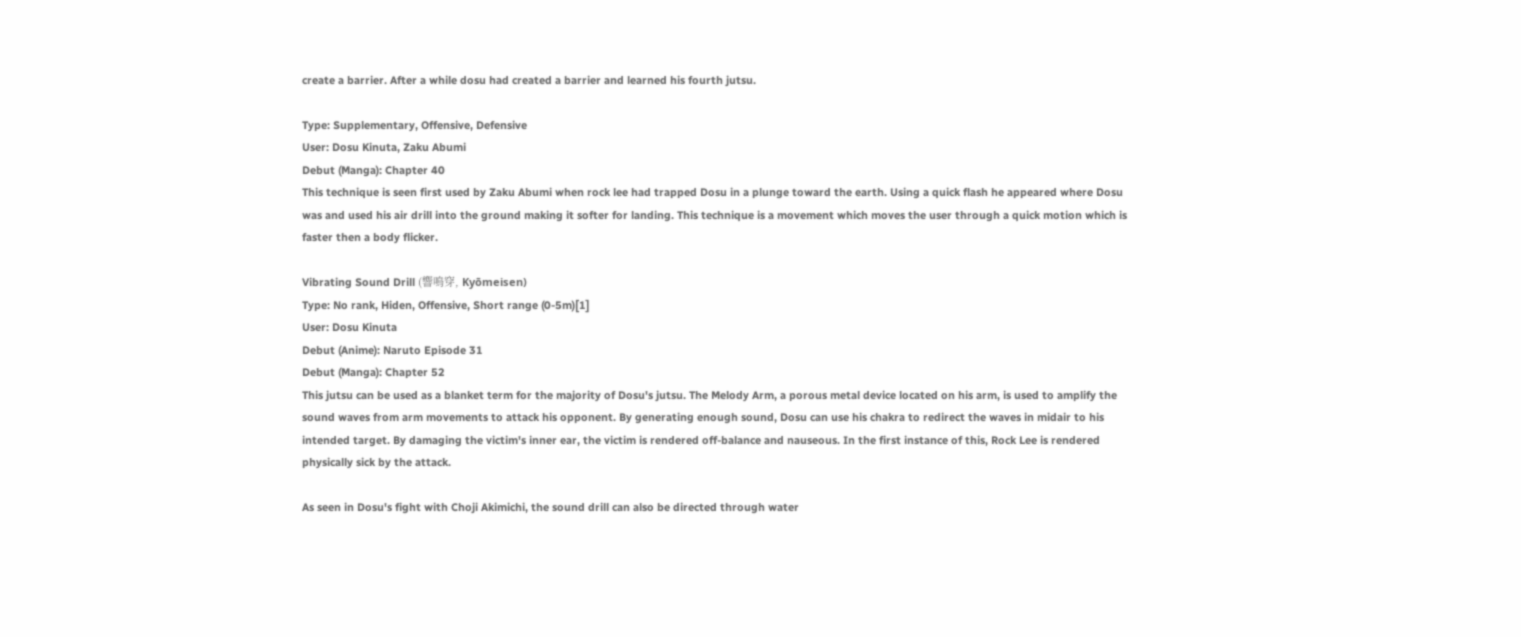create a barrier. After a while dosu had created a barrier and learned his fourth jutsu.

Type: Supplementary, Offensive, Defensive
User: Dosu Kinuta, Zaku Abumi
Debut (Manga): Chapter 40
This technique is seen first used by Zaku Abumi when rock lee had trapped Dosu in a plunge toward the earth. Using a quick flash he appeared where Dosu was and used his air drill into the ground making it softer for landing. This technique is a movement which moves the user through a quick motion which is faster then a body flicker.

Vibrating Sound Drill (響鳴穿, Kyōmeisen)
Type: No rank, Hiden, Offensive, Short range (0-5m)[1]
User: Dosu Kinuta
Debut (Anime): Naruto Episode 31
Debut (Manga): Chapter 52
This jutsu can be used as a blanket term for the majority of Dosu's jutsu. The Melody Arm, a porous metal device located on his arm, is used to amplify the sound waves from arm movements to attack his opponent. By generating enough sound, Dosu can use his chakra to redirect the waves in midair to his intended target. By damaging the victim's inner ear, the victim is rendered off-balance and nauseous. In the first instance of this, Rock Lee is rendered physically sick by the attack.

As seen in Dosu's fight with Choji Akimichi, the sound drill can also be directed through water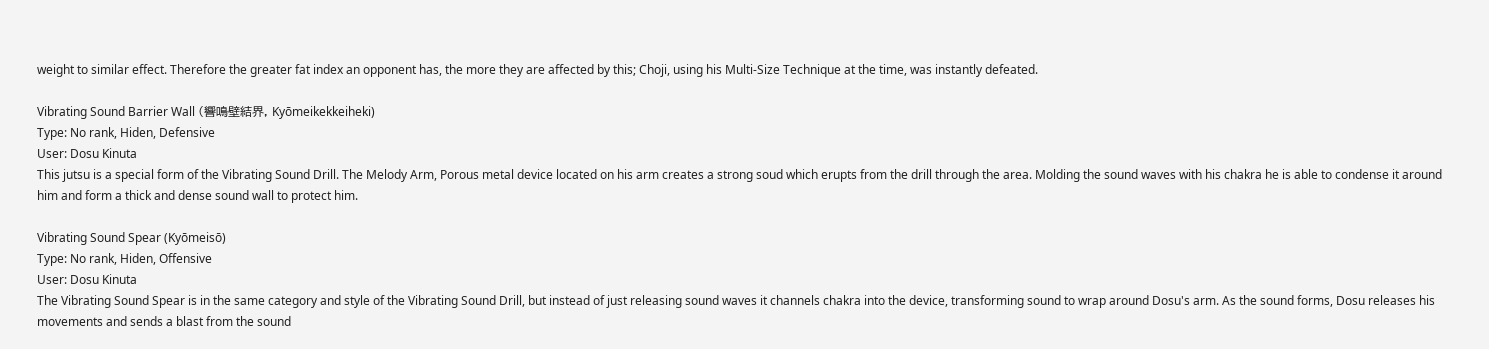weight to similar effect. Therefore the greater fat index an opponent has, the more they are affected by this; Choji, using his Multi-Size Technique at the time, was instantly defeated.

Vibrating Sound Barrier Wall (響鳴壁結界, Kyōmeikekkeiheki)
Type: No rank, Hiden, Defensive
User: Dosu Kinuta
This jutsu is a special form of the Vibrating Sound Drill. The Melody Arm, Porous metal device located on his arm creates a strong soud which erupts from the drill through the area. Molding the sound waves with his chakra he is able to condense it around him and form a thick and dense sound wall to protect him.

Vibrating Sound Spear (Kyōmeisō)
Type: No rank, Hiden, Offensive
User: Dosu Kinuta
The Vibrating Sound Spear is in the same category and style of the Vibrating Sound Drill, but instead of just releasing sound waves it channels chakra into the device, transforming sound to wrap around Dosu's arm. As the sound forms, Dosu releases his movements and sends a blast from the sound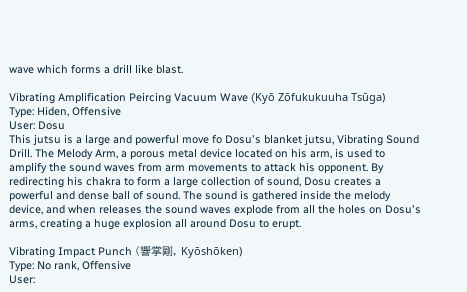wave which forms a drill like blast.

Vibrating Amplification Peircing Vacuum Wave (Kyō Zōfukukuuha Tsūga)
Type: Hiden, Offensive
User: Dosu
This jutsu is a large and powerful move fo Dosu's blanket jutsu, Vibrating Sound Drill. The Melody Arm, a porous metal device located on his arm, is used to amplify the sound waves from arm movements to attack his opponent. By redirecting his chakra to form a large collection of sound, Dosu creates a powerful and dense ball of sound. The sound is gathered inside the melody device, and when releases the sound waves explode from all the holes on Dosu's arms, creating a huge explosion all around Dosu to erupt.

Vibrating Impact Punch (響掌剛, Kyōshōken)
Type: No rank, Offensive
User: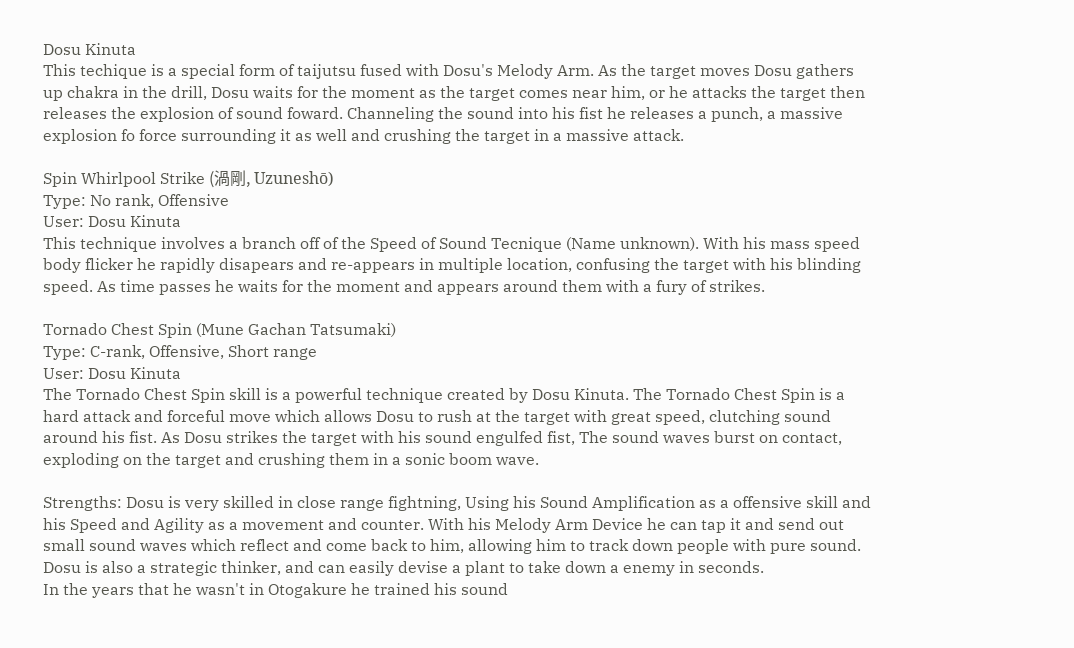Dosu Kinuta
This techique is a special form of taijutsu fused with Dosu's Melody Arm. As the target moves Dosu gathers up chakra in the drill, Dosu waits for the moment as the target comes near him, or he attacks the target then releases the explosion of sound foward. Channeling the sound into his fist he releases a punch, a massive explosion fo force surrounding it as well and crushing the target in a massive attack.

Spin Whirlpool Strike (渦剛, Uzuneshō)
Type: No rank, Offensive
User: Dosu Kinuta
This technique involves a branch off of the Speed of Sound Tecnique (Name unknown). With his mass speed body flicker he rapidly disapears and re-appears in multiple location, confusing the target with his blinding speed. As time passes he waits for the moment and appears around them with a fury of strikes.

Tornado Chest Spin (Mune Gachan Tatsumaki)
Type: C-rank, Offensive, Short range
User: Dosu Kinuta
The Tornado Chest Spin skill is a powerful technique created by Dosu Kinuta. The Tornado Chest Spin is a hard attack and forceful move which allows Dosu to rush at the target with great speed, clutching sound around his fist. As Dosu strikes the target with his sound engulfed fist, The sound waves burst on contact, exploding on the target and crushing them in a sonic boom wave.

Strengths: Dosu is very skilled in close range fightning, Using his Sound Amplification as a offensive skill and his Speed and Agility as a movement and counter. With his Melody Arm Device he can tap it and send out small sound waves which reflect and come back to him, allowing him to track down people with pure sound. Dosu is also a strategic thinker, and can easily devise a plant to take down a enemy in seconds.
In the years that he wasn't in Otogakure he trained his sound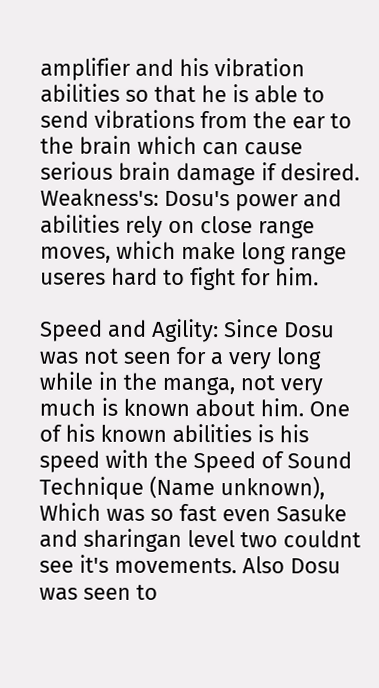amplifier and his vibration abilities so that he is able to send vibrations from the ear to the brain which can cause serious brain damage if desired.
Weakness's: Dosu's power and abilities rely on close range moves, which make long range useres hard to fight for him.

Speed and Agility: Since Dosu was not seen for a very long while in the manga, not very much is known about him. One of his known abilities is his speed with the Speed of Sound Technique (Name unknown), Which was so fast even Sasuke and sharingan level two couldnt see it's movements. Also Dosu was seen to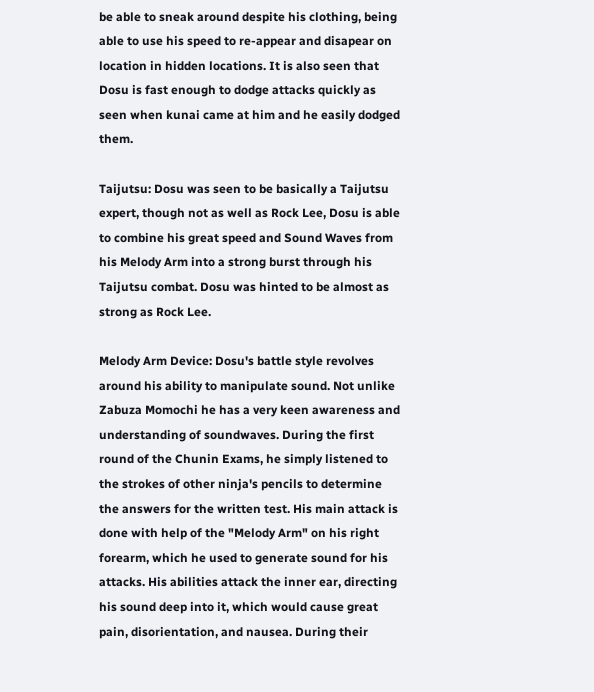be able to sneak around despite his clothing, being able to use his speed to re-appear and disapear on location in hidden locations. It is also seen that Dosu is fast enough to dodge attacks quickly as seen when kunai came at him and he easily dodged them.

Taijutsu: Dosu was seen to be basically a Taijutsu expert, though not as well as Rock Lee, Dosu is able to combine his great speed and Sound Waves from his Melody Arm into a strong burst through his Taijutsu combat. Dosu was hinted to be almost as strong as Rock Lee.

Melody Arm Device: Dosu's battle style revolves around his ability to manipulate sound. Not unlike Zabuza Momochi he has a very keen awareness and understanding of soundwaves. During the first round of the Chunin Exams, he simply listened to the strokes of other ninja's pencils to determine the answers for the written test. His main attack is done with help of the "Melody Arm" on his right forearm, which he used to generate sound for his attacks. His abilities attack the inner ear, directing his sound deep into it, which would cause great pain, disorientation, and nausea. During their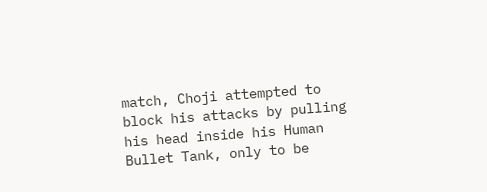match, Choji attempted to block his attacks by pulling his head inside his Human Bullet Tank, only to be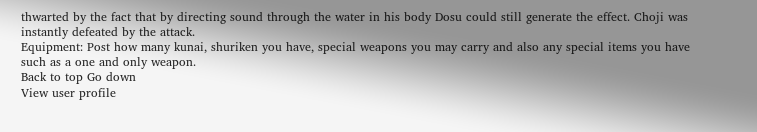thwarted by the fact that by directing sound through the water in his body Dosu could still generate the effect. Choji was instantly defeated by the attack.
Equipment: Post how many kunai, shuriken you have, special weapons you may carry and also any special items you have such as a one and only weapon.
Back to top Go down
View user profile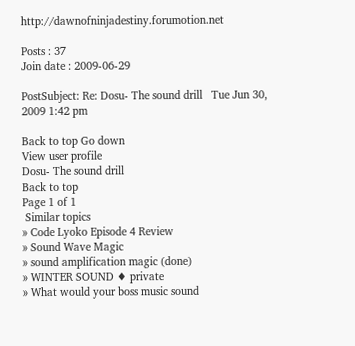http://dawnofninjadestiny.forumotion.net

Posts : 37
Join date : 2009-06-29

PostSubject: Re: Dosu- The sound drill   Tue Jun 30, 2009 1:42 pm

Back to top Go down
View user profile
Dosu- The sound drill
Back to top
Page 1 of 1
 Similar topics
» Code Lyoko Episode 4 Review
» Sound Wave Magic
» sound amplification magic (done)
» WINTER SOUND ♦ private
» What would your boss music sound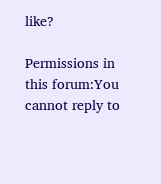like?

Permissions in this forum:You cannot reply to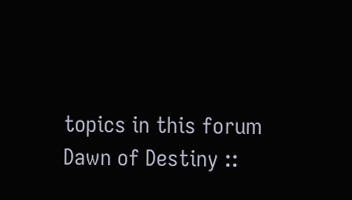topics in this forum
Dawn of Destiny ::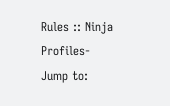Rules :: Ninja Profiles-
Jump to: